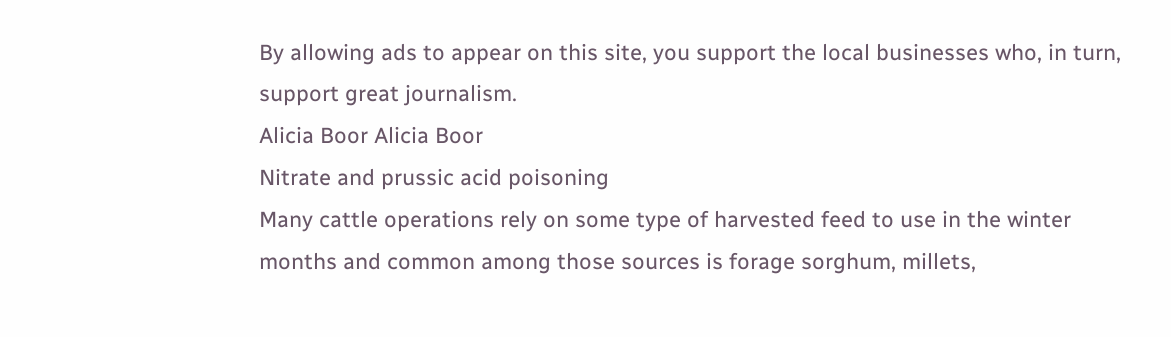By allowing ads to appear on this site, you support the local businesses who, in turn, support great journalism.
Alicia Boor Alicia Boor
Nitrate and prussic acid poisoning
Many cattle operations rely on some type of harvested feed to use in the winter months and common among those sources is forage sorghum, millets,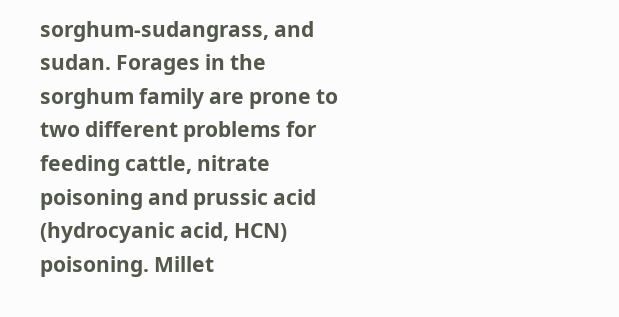sorghum-sudangrass, and sudan. Forages in the sorghum family are prone to two different problems for feeding cattle, nitrate poisoning and prussic acid (hydrocyanic acid, HCN) poisoning. Millet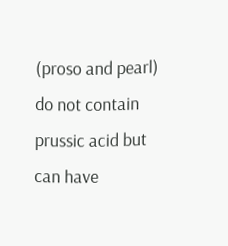(proso and pearl) do not contain prussic acid but can have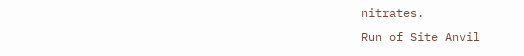nitrates.
Run of Site Anvil